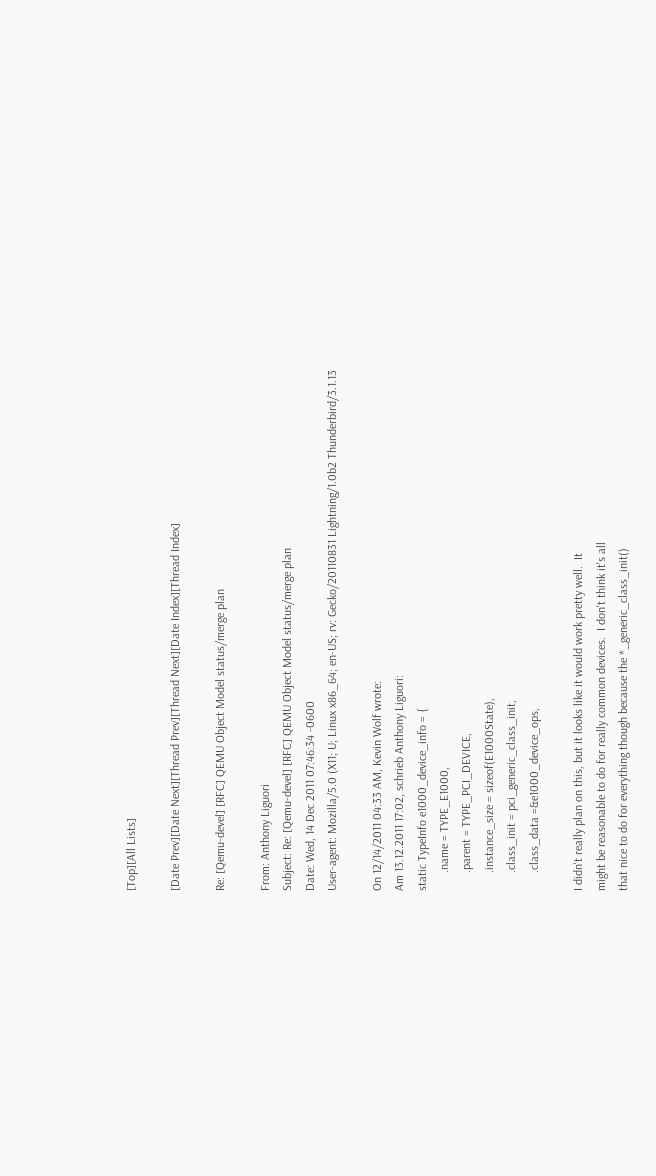[Top][All Lists]

[Date Prev][Date Next][Thread Prev][Thread Next][Date Index][Thread Index]

Re: [Qemu-devel] [RFC] QEMU Object Model status/merge plan

From: Anthony Liguori
Subject: Re: [Qemu-devel] [RFC] QEMU Object Model status/merge plan
Date: Wed, 14 Dec 2011 07:46:34 -0600
User-agent: Mozilla/5.0 (X11; U; Linux x86_64; en-US; rv: Gecko/20110831 Lightning/1.0b2 Thunderbird/3.1.13

On 12/14/2011 04:33 AM, Kevin Wolf wrote:
Am 13.12.2011 17:02, schrieb Anthony Liguori:
static TypeInfo e1000_device_info = {
      .name = TYPE_E1000,
      .parent = TYPE_PCI_DEVICE,
      .instance_size = sizeof(E1000State),
      .class_init = pci_generic_class_init,
      .class_data =&e1000_device_ops,

I didn't really plan on this, but it looks like it would work pretty well.  It
might be reasonable to do for really common devices.  I don't think it's all
that nice to do for everything though because the *_generic_class_init()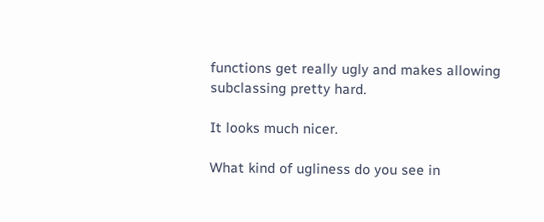functions get really ugly and makes allowing subclassing pretty hard.

It looks much nicer.

What kind of ugliness do you see in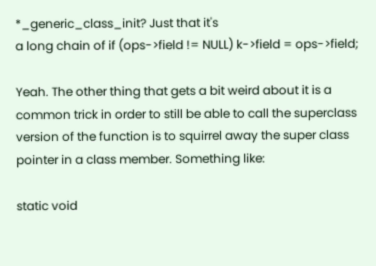*_generic_class_init? Just that it's
a long chain of if (ops->field != NULL) k->field = ops->field;

Yeah. The other thing that gets a bit weird about it is a common trick in order to still be able to call the superclass version of the function is to squirrel away the super class pointer in a class member. Something like:

static void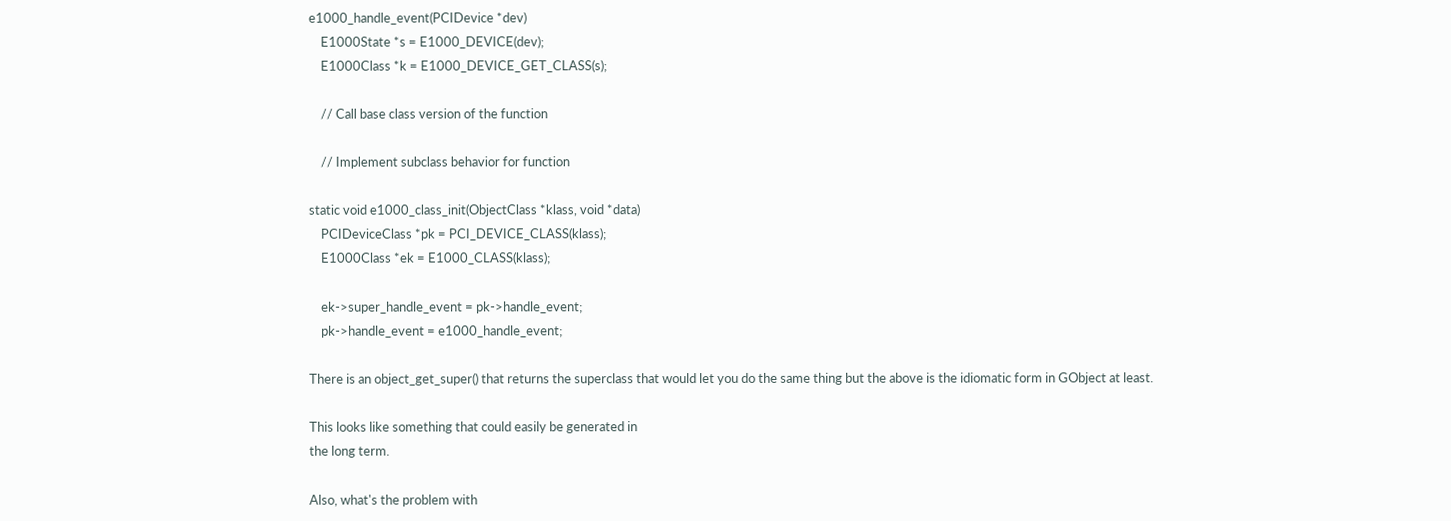e1000_handle_event(PCIDevice *dev)
    E1000State *s = E1000_DEVICE(dev);
    E1000Class *k = E1000_DEVICE_GET_CLASS(s);

    // Call base class version of the function

    // Implement subclass behavior for function

static void e1000_class_init(ObjectClass *klass, void *data)
    PCIDeviceClass *pk = PCI_DEVICE_CLASS(klass);
    E1000Class *ek = E1000_CLASS(klass);

    ek->super_handle_event = pk->handle_event;
    pk->handle_event = e1000_handle_event;

There is an object_get_super() that returns the superclass that would let you do the same thing but the above is the idiomatic form in GObject at least.

This looks like something that could easily be generated in
the long term.

Also, what's the problem with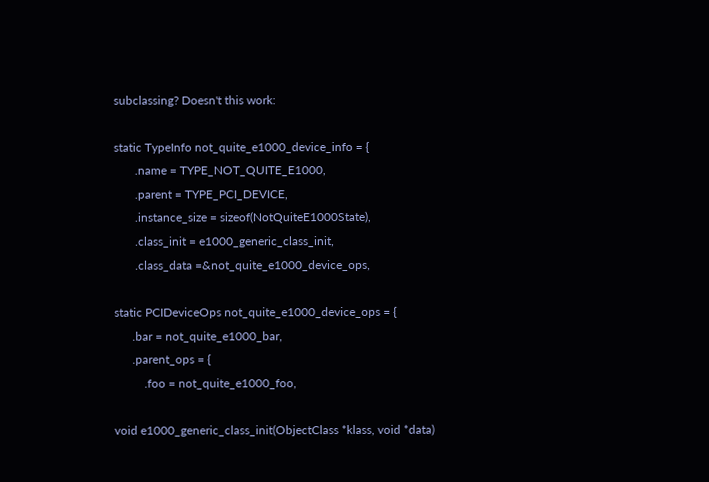subclassing? Doesn't this work:

static TypeInfo not_quite_e1000_device_info = {
       .name = TYPE_NOT_QUITE_E1000,
       .parent = TYPE_PCI_DEVICE,
       .instance_size = sizeof(NotQuiteE1000State),
       .class_init = e1000_generic_class_init,
       .class_data =&not_quite_e1000_device_ops,

static PCIDeviceOps not_quite_e1000_device_ops = {
      .bar = not_quite_e1000_bar,
      .parent_ops = {
          .foo = not_quite_e1000_foo,

void e1000_generic_class_init(ObjectClass *klass, void *data)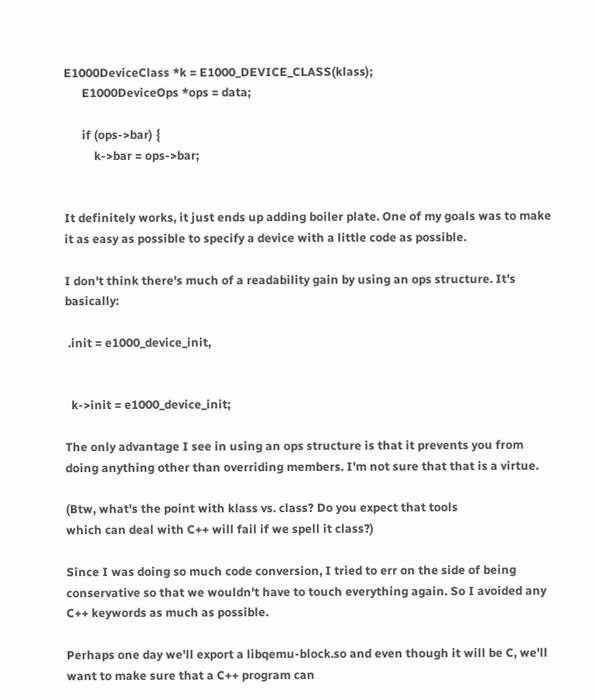E1000DeviceClass *k = E1000_DEVICE_CLASS(klass);
      E1000DeviceOps *ops = data;

      if (ops->bar) {
          k->bar = ops->bar;


It definitely works, it just ends up adding boiler plate. One of my goals was to make it as easy as possible to specify a device with a little code as possible.

I don't think there's much of a readability gain by using an ops structure. It's basically:

 .init = e1000_device_init,


  k->init = e1000_device_init;

The only advantage I see in using an ops structure is that it prevents you from doing anything other than overriding members. I'm not sure that that is a virtue.

(Btw, what's the point with klass vs. class? Do you expect that tools
which can deal with C++ will fail if we spell it class?)

Since I was doing so much code conversion, I tried to err on the side of being conservative so that we wouldn't have to touch everything again. So I avoided any C++ keywords as much as possible.

Perhaps one day we'll export a libqemu-block.so and even though it will be C, we'll want to make sure that a C++ program can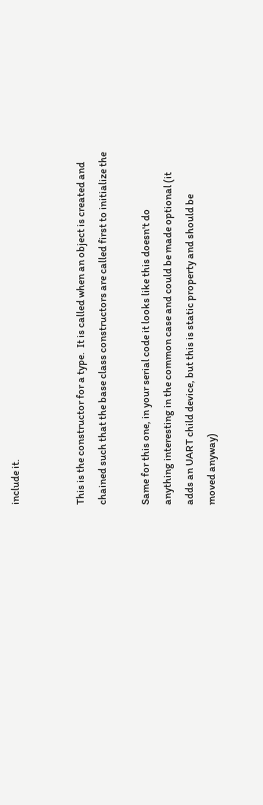include it.


This is the constructor for a type.  It is called when an object is created and
chained such that the base class constructors are called first to initialize the

Same for this one, in your serial code it looks like this doesn't do
anything interesting in the common case and could be made optional (it
adds an UART child device, but this is static property and should be
moved anyway)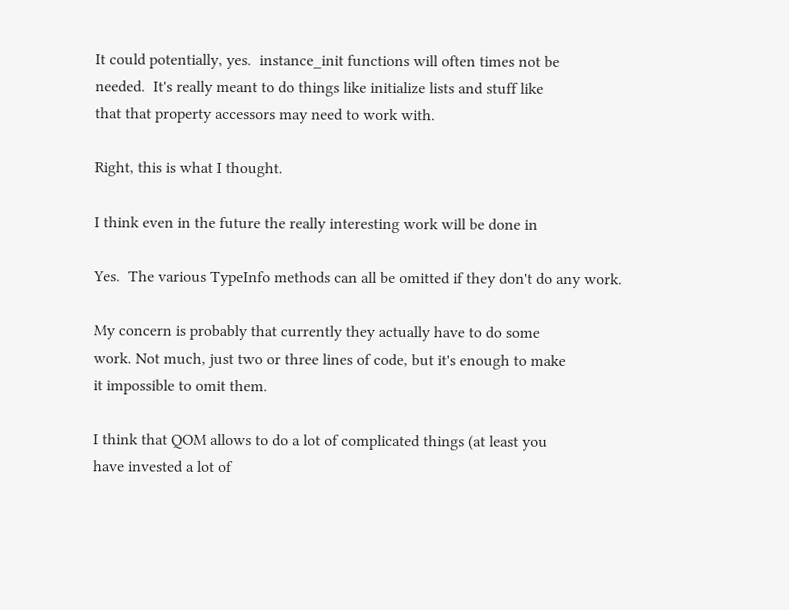It could potentially, yes.  instance_init functions will often times not be
needed.  It's really meant to do things like initialize lists and stuff like
that that property accessors may need to work with.

Right, this is what I thought.

I think even in the future the really interesting work will be done in

Yes.  The various TypeInfo methods can all be omitted if they don't do any work.

My concern is probably that currently they actually have to do some
work. Not much, just two or three lines of code, but it's enough to make
it impossible to omit them.

I think that QOM allows to do a lot of complicated things (at least you
have invested a lot of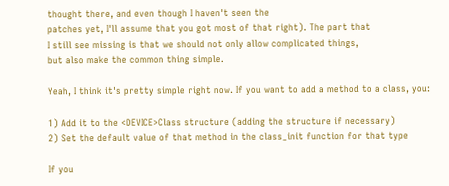thought there, and even though I haven't seen the
patches yet, I'll assume that you got most of that right). The part that
I still see missing is that we should not only allow complicated things,
but also make the common thing simple.

Yeah, I think it's pretty simple right now. If you want to add a method to a class, you:

1) Add it to the <DEVICE>Class structure (adding the structure if necessary)
2) Set the default value of that method in the class_init function for that type

If you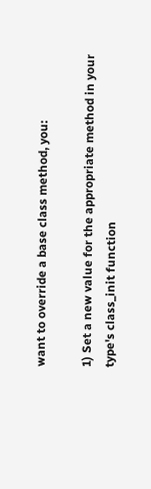want to override a base class method, you:

1) Set a new value for the appropriate method in your type's class_init function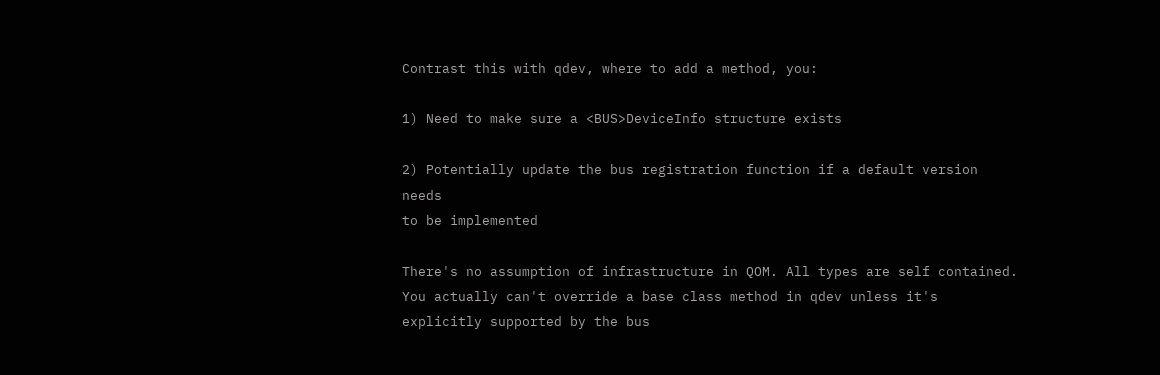Contrast this with qdev, where to add a method, you:

1) Need to make sure a <BUS>DeviceInfo structure exists

2) Potentially update the bus registration function if a default version needs
to be implemented

There's no assumption of infrastructure in QOM. All types are self contained. You actually can't override a base class method in qdev unless it's explicitly supported by the bus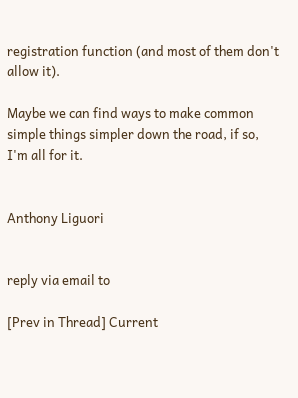registration function (and most of them don't allow it).

Maybe we can find ways to make common simple things simpler down the road, if so, I'm all for it.


Anthony Liguori


reply via email to

[Prev in Thread] Current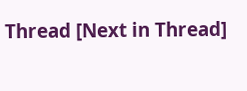Thread [Next in Thread]